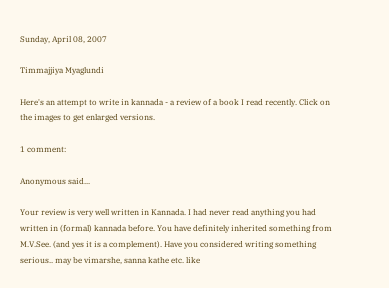Sunday, April 08, 2007

Timmajjiya Myaglundi

Here's an attempt to write in kannada - a review of a book I read recently. Click on the images to get enlarged versions.

1 comment:

Anonymous said...

Your review is very well written in Kannada. I had never read anything you had written in (formal) kannada before. You have definitely inherited something from M.V.See. (and yes it is a complement). Have you considered writing something serious.. may be vimarshe, sanna kathe etc. like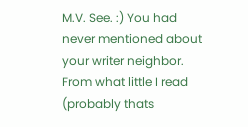M.V. See. :) You had never mentioned about your writer neighbor. From what little I read (probably thats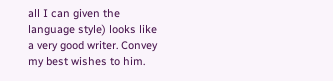all I can given the language style) looks like a very good writer. Convey my best wishes to him.